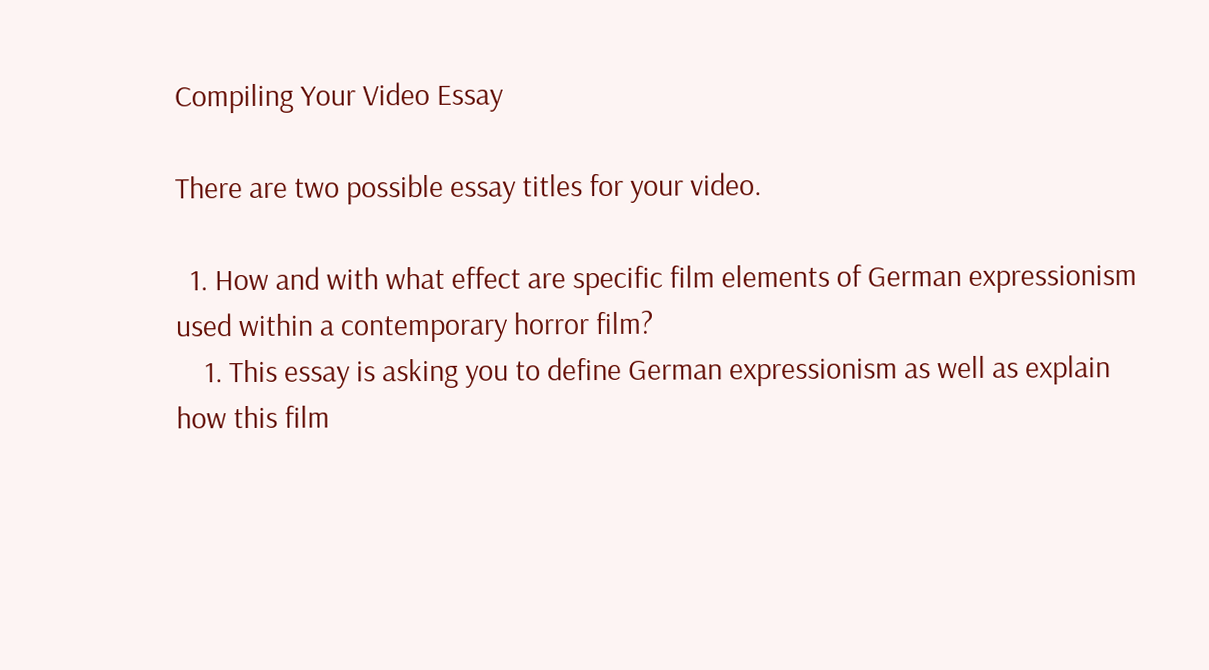Compiling Your Video Essay

There are two possible essay titles for your video.

  1. How and with what effect are specific film elements of German expressionism used within a contemporary horror film?
    1. This essay is asking you to define German expressionism as well as explain how this film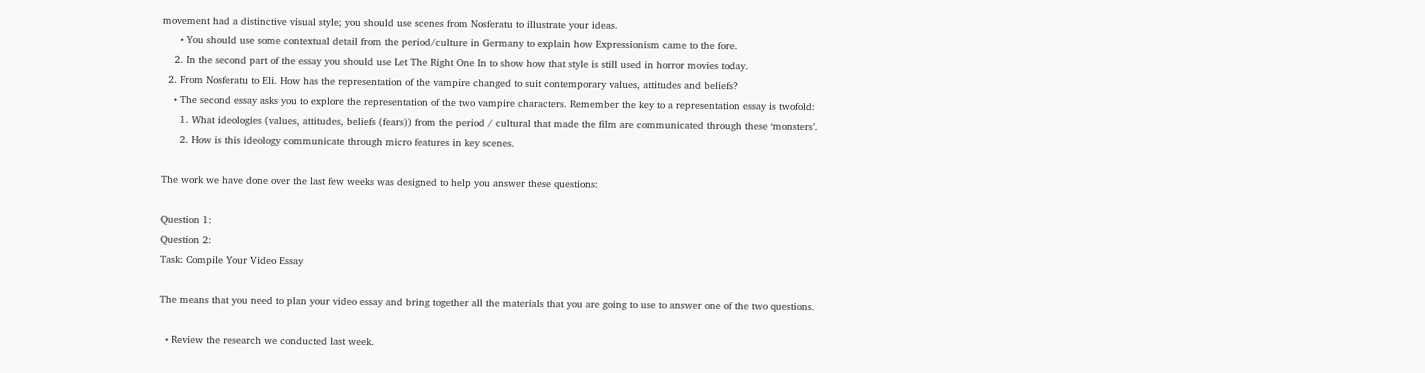movement had a distinctive visual style; you should use scenes from Nosferatu to illustrate your ideas.
      • You should use some contextual detail from the period/culture in Germany to explain how Expressionism came to the fore.
    2. In the second part of the essay you should use Let The Right One In to show how that style is still used in horror movies today.
  2. From Nosferatu to Eli. How has the representation of the vampire changed to suit contemporary values, attitudes and beliefs?
    • The second essay asks you to explore the representation of the two vampire characters. Remember the key to a representation essay is twofold:
      1. What ideologies (values, attitudes, beliefs (fears)) from the period / cultural that made the film are communicated through these ‘monsters’.
      2. How is this ideology communicate through micro features in key scenes.

The work we have done over the last few weeks was designed to help you answer these questions:

Question 1:
Question 2:
Task: Compile Your Video Essay

The means that you need to plan your video essay and bring together all the materials that you are going to use to answer one of the two questions.

  • Review the research we conducted last week.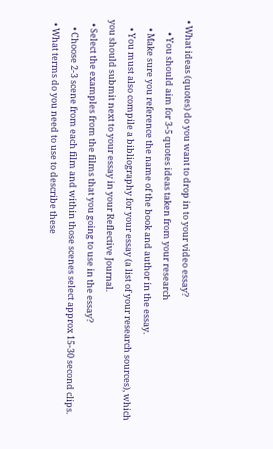• What ideas (quotes) do you want to drop in to your video essay?
      • You should aim for 3-5 quotes ideas taken from your research
    • Make sure you reference the name of the book and author in the essay.
    • You must also compile a bibliography for your essay (a list of your research sources), which you should submit next to your essay in your Reflective Journal.
  • Select the examples from the films that you going to use in the essay?
    • Choose 2-3 scene from each film and within those scenes select approx 15-30 second clips.
  • What terms do you need to use to describe these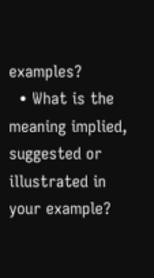examples?
  • What is the meaning implied, suggested or illustrated in your example?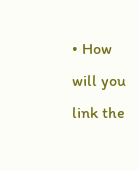• How will you link the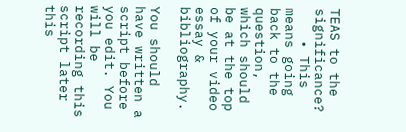TEAS to the significance?
    • This means going back to the question, which should be at the top of your video essay & bibliography.

You should have written a script before you edit. You will be recording this script later this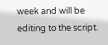week and will be editing to the script.